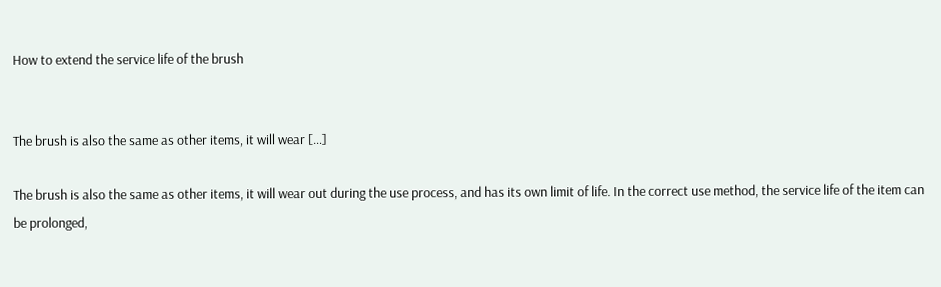How to extend the service life of the brush


The brush is also the same as other items, it will wear […]

The brush is also the same as other items, it will wear out during the use process, and has its own limit of life. In the correct use method, the service life of the item can be prolonged,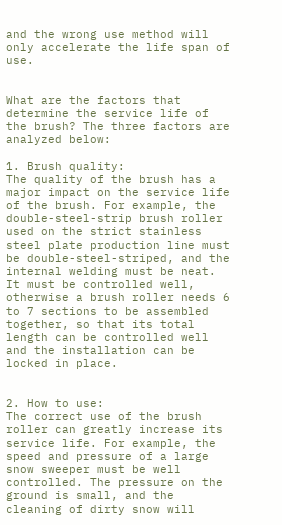and the wrong use method will only accelerate the life span of use.


What are the factors that determine the service life of the brush? The three factors are analyzed below:

1. Brush quality:
The quality of the brush has a major impact on the service life of the brush. For example, the double-steel-strip brush roller used on the strict stainless steel plate production line must be double-steel-striped, and the internal welding must be neat. It must be controlled well, otherwise a brush roller needs 6 to 7 sections to be assembled together, so that its total length can be controlled well and the installation can be locked in place.


2. How to use:
The correct use of the brush roller can greatly increase its service life. For example, the speed and pressure of a large snow sweeper must be well controlled. The pressure on the ground is small, and the cleaning of dirty snow will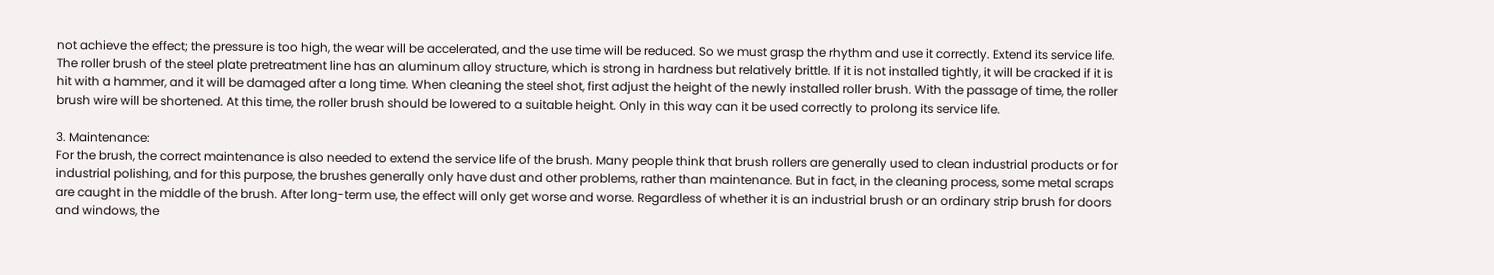not achieve the effect; the pressure is too high, the wear will be accelerated, and the use time will be reduced. So we must grasp the rhythm and use it correctly. Extend its service life. The roller brush of the steel plate pretreatment line has an aluminum alloy structure, which is strong in hardness but relatively brittle. If it is not installed tightly, it will be cracked if it is hit with a hammer, and it will be damaged after a long time. When cleaning the steel shot, first adjust the height of the newly installed roller brush. With the passage of time, the roller brush wire will be shortened. At this time, the roller brush should be lowered to a suitable height. Only in this way can it be used correctly to prolong its service life.

3. Maintenance:
For the brush, the correct maintenance is also needed to extend the service life of the brush. Many people think that brush rollers are generally used to clean industrial products or for industrial polishing, and for this purpose, the brushes generally only have dust and other problems, rather than maintenance. But in fact, in the cleaning process, some metal scraps are caught in the middle of the brush. After long-term use, the effect will only get worse and worse. Regardless of whether it is an industrial brush or an ordinary strip brush for doors and windows, the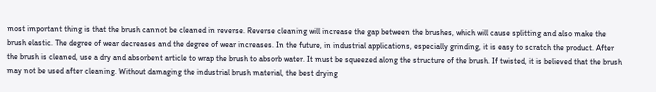most important thing is that the brush cannot be cleaned in reverse. Reverse cleaning will increase the gap between the brushes, which will cause splitting and also make the brush elastic. The degree of wear decreases and the degree of wear increases. In the future, in industrial applications, especially grinding, it is easy to scratch the product. After the brush is cleaned, use a dry and absorbent article to wrap the brush to absorb water. It must be squeezed along the structure of the brush. If twisted, it is believed that the brush may not be used after cleaning. Without damaging the industrial brush material, the best drying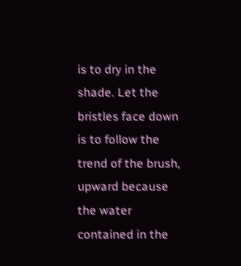is to dry in the shade. Let the bristles face down is to follow the trend of the brush, upward because the water contained in the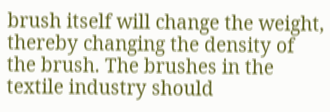brush itself will change the weight, thereby changing the density of the brush. The brushes in the textile industry should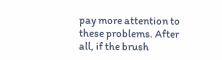pay more attention to these problems. After all, if the brush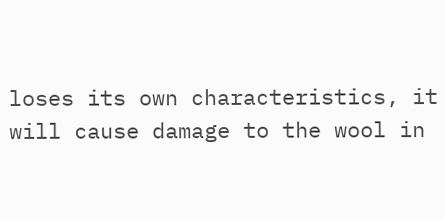loses its own characteristics, it will cause damage to the wool in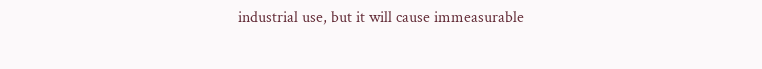industrial use, but it will cause immeasurable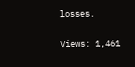losses.

Views: 1,461